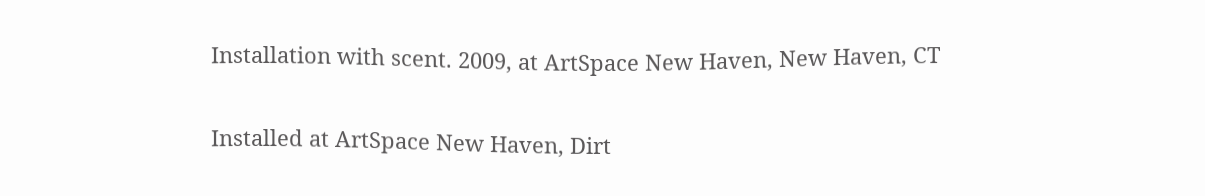Installation with scent. 2009, at ArtSpace New Haven, New Haven, CT

Installed at ArtSpace New Haven, Dirt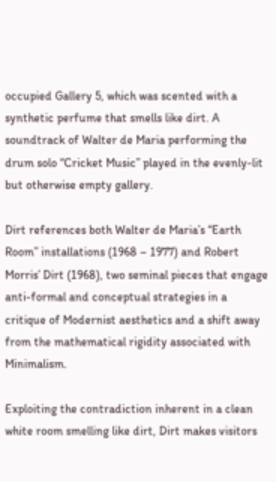occupied Gallery 5, which was scented with a synthetic perfume that smells like dirt. A soundtrack of Walter de Maria performing the drum solo “Cricket Music” played in the evenly-lit but otherwise empty gallery.

Dirt references both Walter de Maria’s “Earth Room” installations (1968 – 1977) and Robert Morris’ Dirt (1968), two seminal pieces that engage anti-formal and conceptual strategies in a critique of Modernist aesthetics and a shift away from the mathematical rigidity associated with Minimalism.

Exploiting the contradiction inherent in a clean white room smelling like dirt, Dirt makes visitors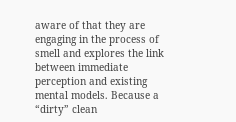aware of that they are engaging in the process of smell and explores the link between immediate perception and existing mental models. Because a “dirty” clean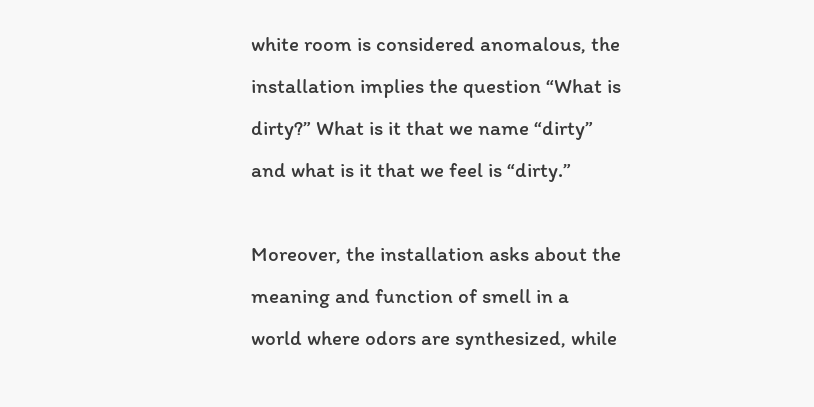white room is considered anomalous, the installation implies the question “What is dirty?” What is it that we name “dirty” and what is it that we feel is “dirty.”

Moreover, the installation asks about the meaning and function of smell in a world where odors are synthesized, while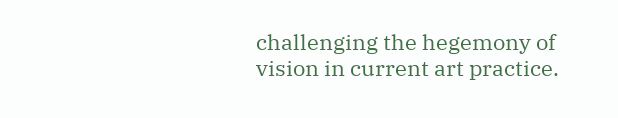challenging the hegemony of vision in current art practice.